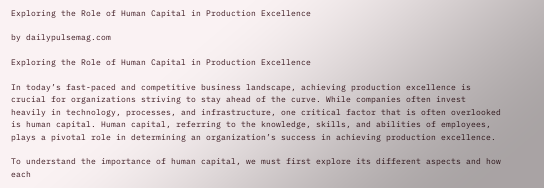Exploring the Role of Human Capital in Production Excellence

by dailypulsemag.com

Exploring the Role of Human Capital in Production Excellence

In today’s fast-paced and competitive business landscape, achieving production excellence is crucial for organizations striving to stay ahead of the curve. While companies often invest heavily in technology, processes, and infrastructure, one critical factor that is often overlooked is human capital. Human capital, referring to the knowledge, skills, and abilities of employees, plays a pivotal role in determining an organization’s success in achieving production excellence.

To understand the importance of human capital, we must first explore its different aspects and how each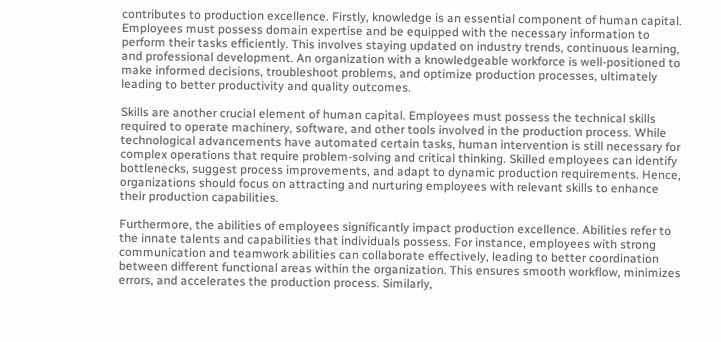contributes to production excellence. Firstly, knowledge is an essential component of human capital. Employees must possess domain expertise and be equipped with the necessary information to perform their tasks efficiently. This involves staying updated on industry trends, continuous learning, and professional development. An organization with a knowledgeable workforce is well-positioned to make informed decisions, troubleshoot problems, and optimize production processes, ultimately leading to better productivity and quality outcomes.

Skills are another crucial element of human capital. Employees must possess the technical skills required to operate machinery, software, and other tools involved in the production process. While technological advancements have automated certain tasks, human intervention is still necessary for complex operations that require problem-solving and critical thinking. Skilled employees can identify bottlenecks, suggest process improvements, and adapt to dynamic production requirements. Hence, organizations should focus on attracting and nurturing employees with relevant skills to enhance their production capabilities.

Furthermore, the abilities of employees significantly impact production excellence. Abilities refer to the innate talents and capabilities that individuals possess. For instance, employees with strong communication and teamwork abilities can collaborate effectively, leading to better coordination between different functional areas within the organization. This ensures smooth workflow, minimizes errors, and accelerates the production process. Similarly,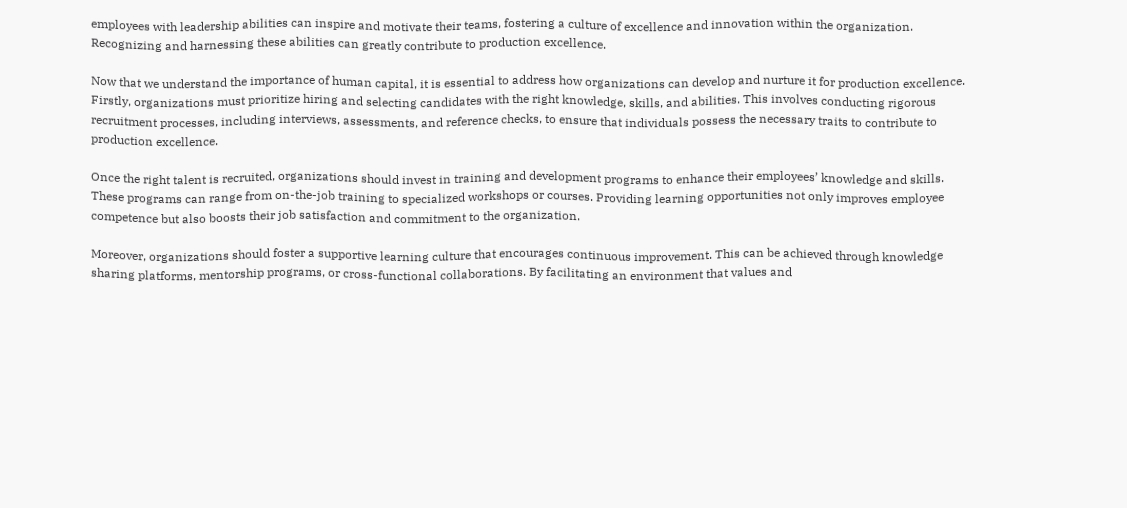employees with leadership abilities can inspire and motivate their teams, fostering a culture of excellence and innovation within the organization. Recognizing and harnessing these abilities can greatly contribute to production excellence.

Now that we understand the importance of human capital, it is essential to address how organizations can develop and nurture it for production excellence. Firstly, organizations must prioritize hiring and selecting candidates with the right knowledge, skills, and abilities. This involves conducting rigorous recruitment processes, including interviews, assessments, and reference checks, to ensure that individuals possess the necessary traits to contribute to production excellence.

Once the right talent is recruited, organizations should invest in training and development programs to enhance their employees’ knowledge and skills. These programs can range from on-the-job training to specialized workshops or courses. Providing learning opportunities not only improves employee competence but also boosts their job satisfaction and commitment to the organization.

Moreover, organizations should foster a supportive learning culture that encourages continuous improvement. This can be achieved through knowledge sharing platforms, mentorship programs, or cross-functional collaborations. By facilitating an environment that values and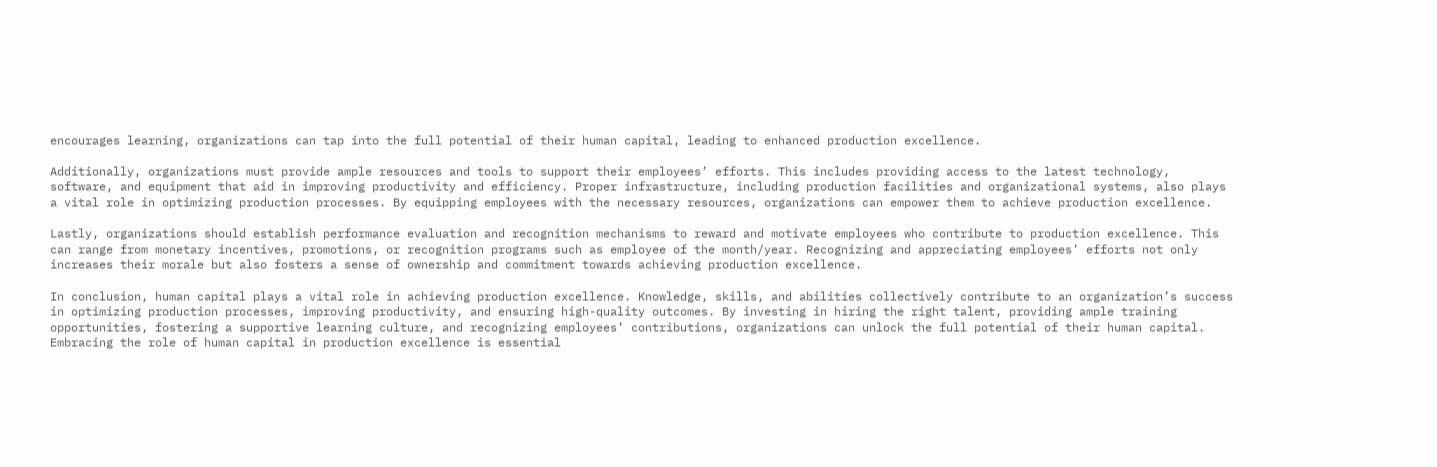encourages learning, organizations can tap into the full potential of their human capital, leading to enhanced production excellence.

Additionally, organizations must provide ample resources and tools to support their employees’ efforts. This includes providing access to the latest technology, software, and equipment that aid in improving productivity and efficiency. Proper infrastructure, including production facilities and organizational systems, also plays a vital role in optimizing production processes. By equipping employees with the necessary resources, organizations can empower them to achieve production excellence.

Lastly, organizations should establish performance evaluation and recognition mechanisms to reward and motivate employees who contribute to production excellence. This can range from monetary incentives, promotions, or recognition programs such as employee of the month/year. Recognizing and appreciating employees’ efforts not only increases their morale but also fosters a sense of ownership and commitment towards achieving production excellence.

In conclusion, human capital plays a vital role in achieving production excellence. Knowledge, skills, and abilities collectively contribute to an organization’s success in optimizing production processes, improving productivity, and ensuring high-quality outcomes. By investing in hiring the right talent, providing ample training opportunities, fostering a supportive learning culture, and recognizing employees’ contributions, organizations can unlock the full potential of their human capital. Embracing the role of human capital in production excellence is essential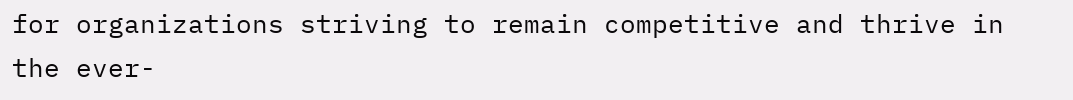for organizations striving to remain competitive and thrive in the ever-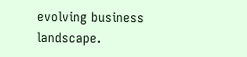evolving business landscape.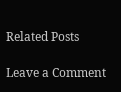Related Posts

Leave a Comment